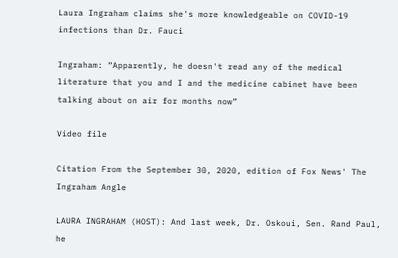Laura Ingraham claims she's more knowledgeable on COVID-19 infections than Dr. Fauci

Ingraham: “Apparently, he doesn't read any of the medical literature that you and I and the medicine cabinet have been talking about on air for months now”

Video file

Citation From the September 30, 2020, edition of Fox News' The Ingraham Angle

LAURA INGRAHAM (HOST): And last week, Dr. Oskoui, Sen. Rand Paul, he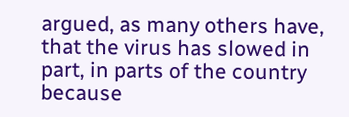argued, as many others have, that the virus has slowed in part, in parts of the country because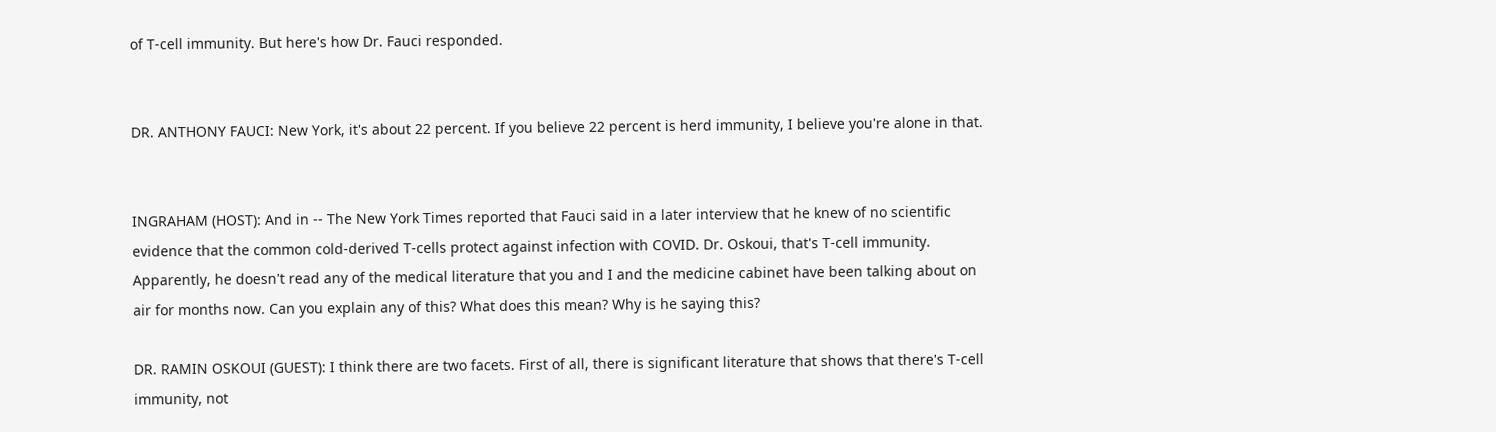of T-cell immunity. But here's how Dr. Fauci responded.


DR. ANTHONY FAUCI: New York, it's about 22 percent. If you believe 22 percent is herd immunity, I believe you're alone in that.


INGRAHAM (HOST): And in -- The New York Times reported that Fauci said in a later interview that he knew of no scientific evidence that the common cold-derived T-cells protect against infection with COVID. Dr. Oskoui, that's T-cell immunity. Apparently, he doesn't read any of the medical literature that you and I and the medicine cabinet have been talking about on air for months now. Can you explain any of this? What does this mean? Why is he saying this?

DR. RAMIN OSKOUI (GUEST): I think there are two facets. First of all, there is significant literature that shows that there's T-cell immunity, not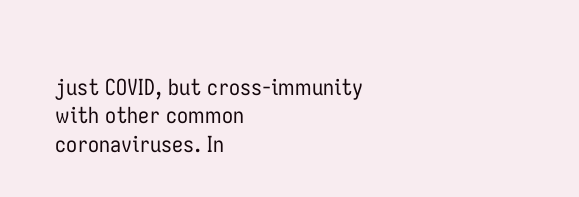just COVID, but cross-immunity with other common coronaviruses. In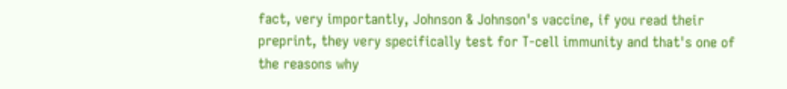fact, very importantly, Johnson & Johnson's vaccine, if you read their preprint, they very specifically test for T-cell immunity and that's one of the reasons why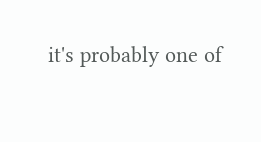it's probably one of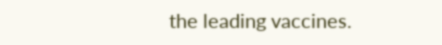the leading vaccines.